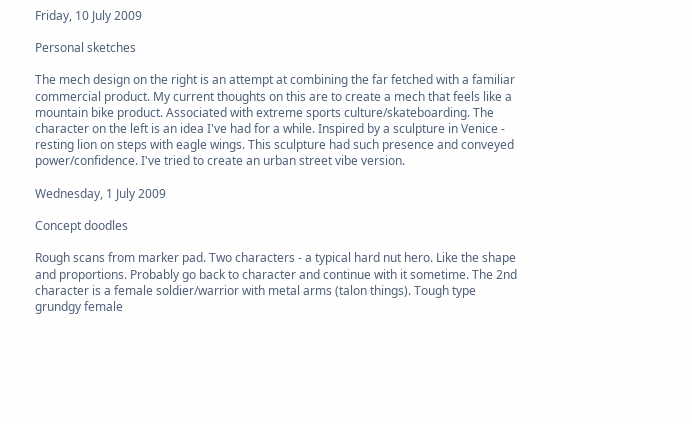Friday, 10 July 2009

Personal sketches

The mech design on the right is an attempt at combining the far fetched with a familiar commercial product. My current thoughts on this are to create a mech that feels like a mountain bike product. Associated with extreme sports culture/skateboarding. The character on the left is an idea I've had for a while. Inspired by a sculpture in Venice - resting lion on steps with eagle wings. This sculpture had such presence and conveyed power/confidence. I've tried to create an urban street vibe version.

Wednesday, 1 July 2009

Concept doodles

Rough scans from marker pad. Two characters - a typical hard nut hero. Like the shape and proportions. Probably go back to character and continue with it sometime. The 2nd character is a female soldier/warrior with metal arms (talon things). Tough type grundgy female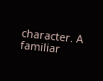character. A familiar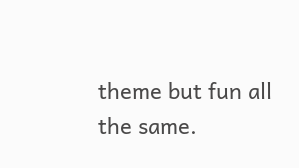theme but fun all the same.